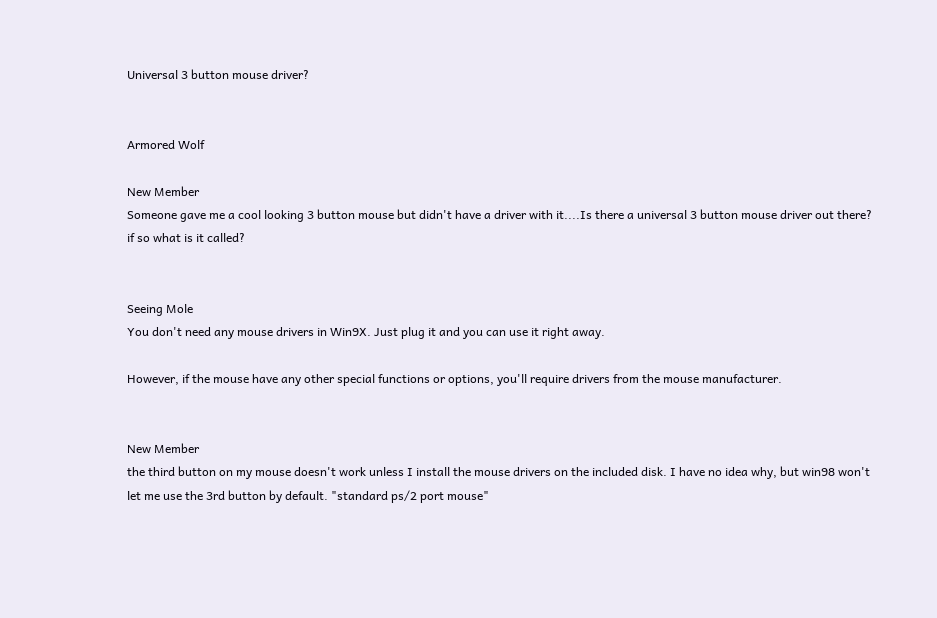Universal 3 button mouse driver?


Armored Wolf

New Member
Someone gave me a cool looking 3 button mouse but didn't have a driver with it....Is there a universal 3 button mouse driver out there?
if so what is it called?


Seeing Mole
You don't need any mouse drivers in Win9X. Just plug it and you can use it right away.

However, if the mouse have any other special functions or options, you'll require drivers from the mouse manufacturer.


New Member
the third button on my mouse doesn't work unless I install the mouse drivers on the included disk. I have no idea why, but win98 won't let me use the 3rd button by default. "standard ps/2 port mouse"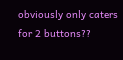obviously only caters for 2 buttons??